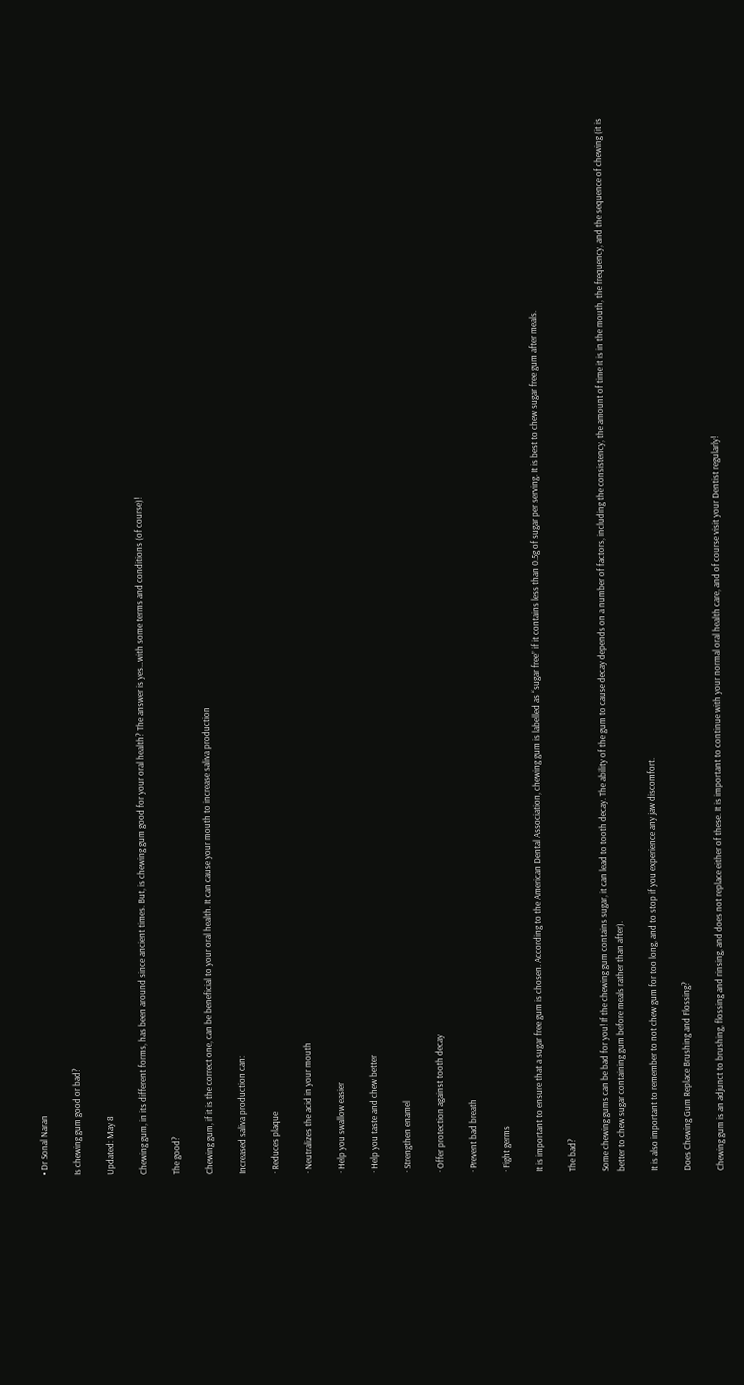• Dr Sonal Naran

Is chewing gum good or bad?

Updated: May 8

Chewing gum, in its different forms, has been around since ancient times. But, is chewing gum good for your oral health? The answer is yes…with some terms and conditions (of course)!

The good?

Chewing gum, if it is the correct one, can be beneficial to your oral health. It can cause your mouth to increase saliva production

Increased saliva production can:

· Reduces plaque

· Neutralizes the acid in your mouth

· Help you swallow easier

· Help you taste and chew better

· Strengthen enamel

· Offer protection against tooth decay

· Prevent bad breath

· Fight germs

It is important to ensure that a sugar free gum is chosen. According to the American Dental Association, chewing gum is labelled as “sugar free” if it contains less than 0.5g of sugar per serving. It is best to chew sugar free gum after meals.

The bad?

Some chewing gums can be bad for you! If the chewing gum contains sugar, it can lead to tooth decay. The ability of the gum to cause decay depends on a number of factors, including the consistency, the amount of time it is in the mouth, the frequency, and the sequence of chewing (it is better to chew sugar containing gum before meals rather than after).

It is also important to remember to not chew gum for too long, and to stop if you experience any jaw discomfort.

Does Chewing Gum Replace Brushing and Flossing?

Chewing gum is an adjunct to brushing, flossing and rinsing, and does not replace either of these. It is important to continue with your normal oral health care, and of course visit your Dentist regularly!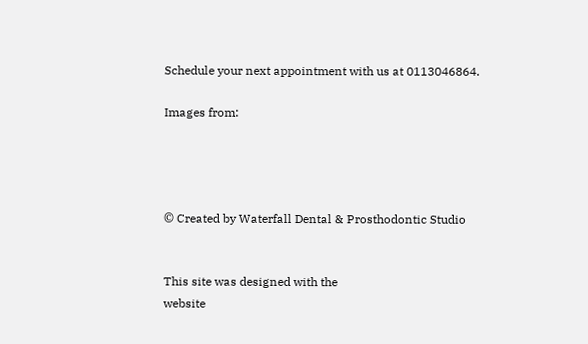Schedule your next appointment with us at 0113046864.

Images from:




© Created by Waterfall Dental & Prosthodontic Studio


This site was designed with the
website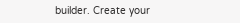builder. Create your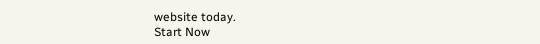website today.
Start Now